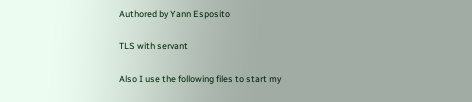Authored by Yann Esposito

TLS with servant

Also I use the following files to start my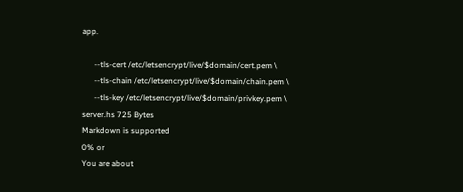app.

      --tls-cert /etc/letsencrypt/live/$domain/cert.pem \
      --tls-chain /etc/letsencrypt/live/$domain/chain.pem \
      --tls-key /etc/letsencrypt/live/$domain/privkey.pem \
server.hs 725 Bytes
Markdown is supported
0% or
You are about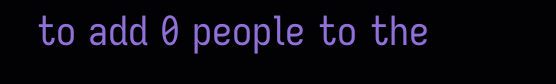to add 0 people to the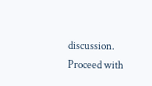discussion. Proceed with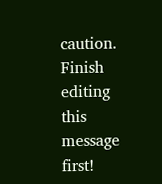caution.
Finish editing this message first!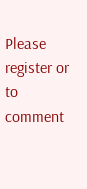Please register or to comment